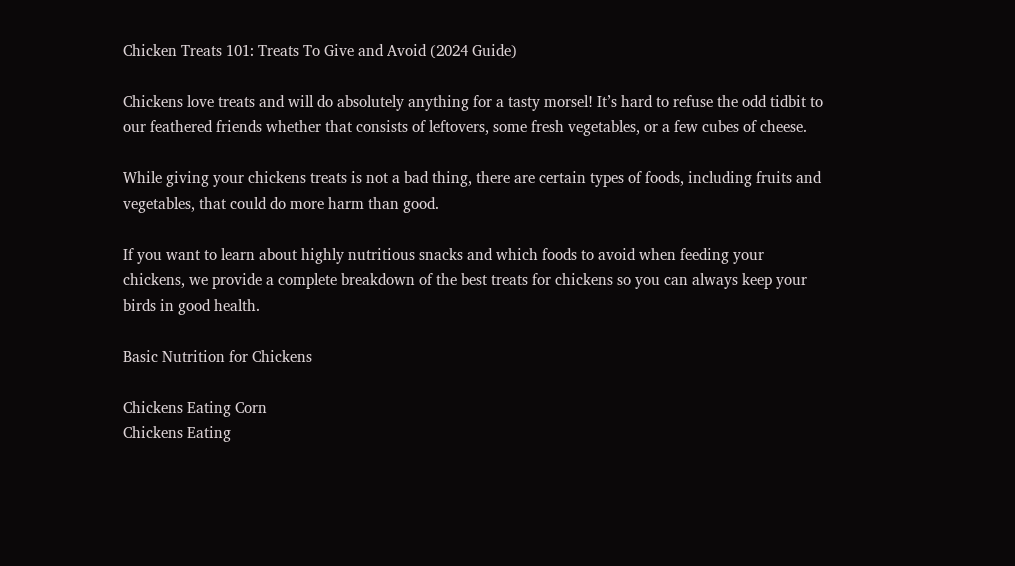Chicken Treats 101: Treats To Give and Avoid (2024 Guide)

Chickens love treats and will do absolutely anything for a tasty morsel! It’s hard to refuse the odd tidbit to our feathered friends whether that consists of leftovers, some fresh vegetables, or a few cubes of cheese.

While giving your chickens treats is not a bad thing, there are certain types of foods, including fruits and vegetables, that could do more harm than good.

If you want to learn about highly nutritious snacks and which foods to avoid when feeding your chickens, we provide a complete breakdown of the best treats for chickens so you can always keep your birds in good health.

Basic Nutrition for Chickens

Chickens Eating Corn
Chickens Eating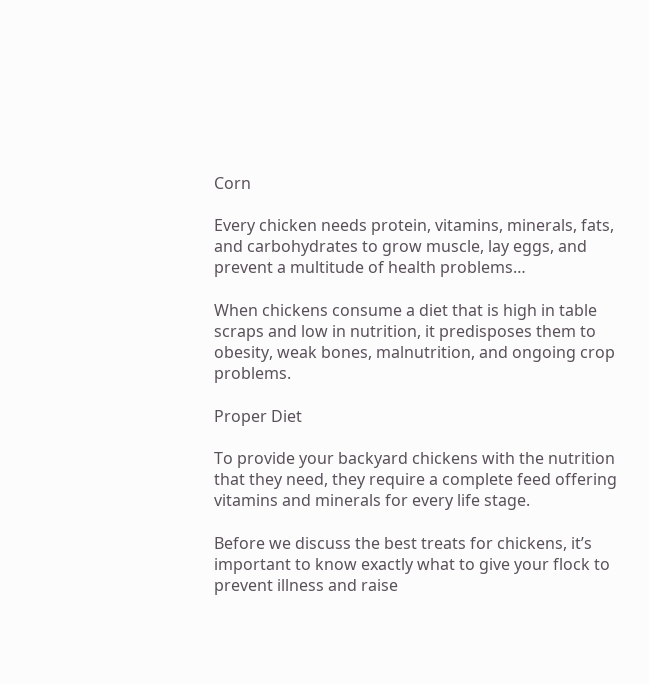Corn

Every chicken needs protein, vitamins, minerals, fats, and carbohydrates to grow muscle, lay eggs, and prevent a multitude of health problems…

When chickens consume a diet that is high in table scraps and low in nutrition, it predisposes them to obesity, weak bones, malnutrition, and ongoing crop problems.

Proper Diet

To provide your backyard chickens with the nutrition that they need, they require a complete feed offering vitamins and minerals for every life stage.

Before we discuss the best treats for chickens, it’s important to know exactly what to give your flock to prevent illness and raise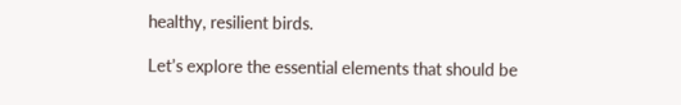healthy, resilient birds.

Let’s explore the essential elements that should be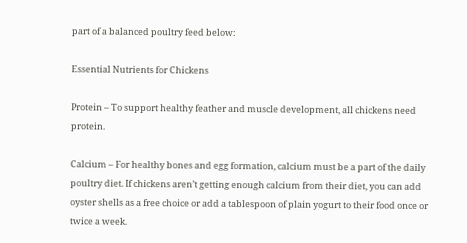part of a balanced poultry feed below:

Essential Nutrients for Chickens

Protein – To support healthy feather and muscle development, all chickens need protein.

Calcium – For healthy bones and egg formation, calcium must be a part of the daily poultry diet. If chickens aren’t getting enough calcium from their diet, you can add oyster shells as a free choice or add a tablespoon of plain yogurt to their food once or twice a week.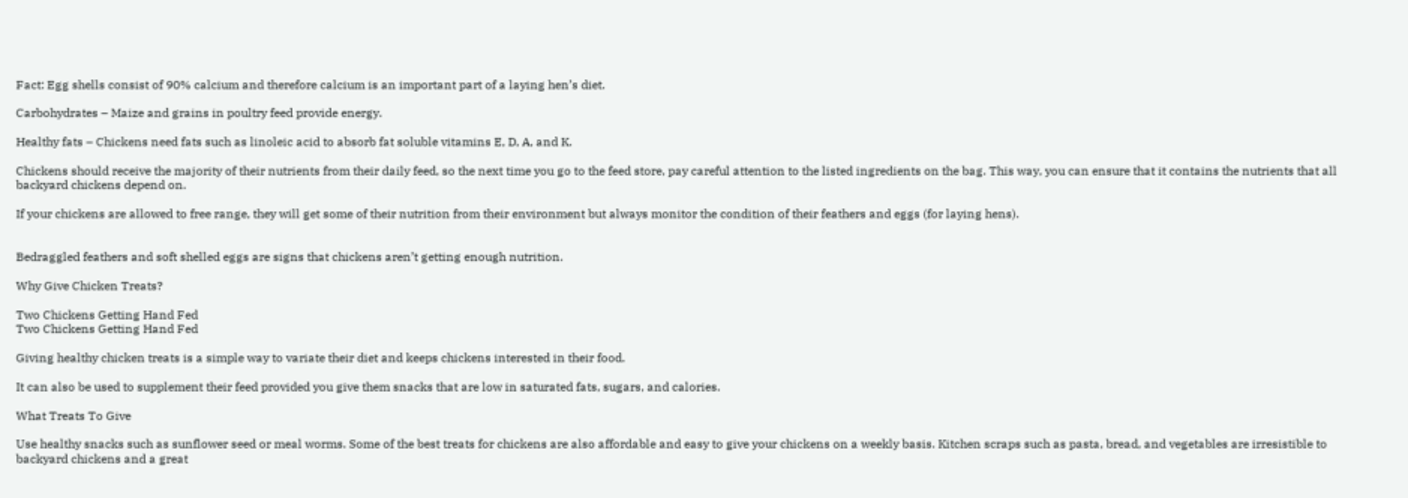Fact: Egg shells consist of 90% calcium and therefore calcium is an important part of a laying hen’s diet.

Carbohydrates – Maize and grains in poultry feed provide energy.

Healthy fats – Chickens need fats such as linoleic acid to absorb fat soluble vitamins E, D, A, and K.

Chickens should receive the majority of their nutrients from their daily feed, so the next time you go to the feed store, pay careful attention to the listed ingredients on the bag. This way, you can ensure that it contains the nutrients that all backyard chickens depend on.

If your chickens are allowed to free range, they will get some of their nutrition from their environment but always monitor the condition of their feathers and eggs (for laying hens).


Bedraggled feathers and soft shelled eggs are signs that chickens aren’t getting enough nutrition.

Why Give Chicken Treats?

Two Chickens Getting Hand Fed
Two Chickens Getting Hand Fed

Giving healthy chicken treats is a simple way to variate their diet and keeps chickens interested in their food.

It can also be used to supplement their feed provided you give them snacks that are low in saturated fats, sugars, and calories.

What Treats To Give

Use healthy snacks such as sunflower seed or meal worms. Some of the best treats for chickens are also affordable and easy to give your chickens on a weekly basis. Kitchen scraps such as pasta, bread, and vegetables are irresistible to backyard chickens and a great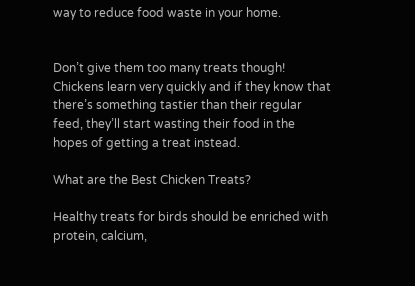way to reduce food waste in your home.


Don’t give them too many treats though! Chickens learn very quickly and if they know that there’s something tastier than their regular feed, they’ll start wasting their food in the hopes of getting a treat instead.

What are the Best Chicken Treats?

Healthy treats for birds should be enriched with protein, calcium,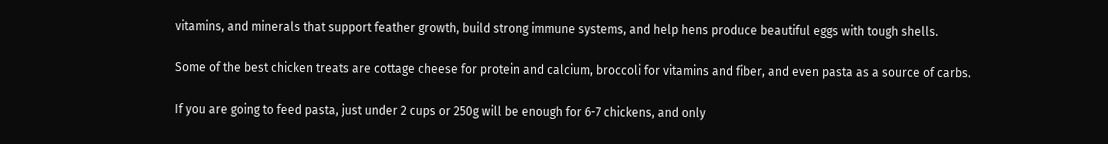vitamins, and minerals that support feather growth, build strong immune systems, and help hens produce beautiful eggs with tough shells.

Some of the best chicken treats are cottage cheese for protein and calcium, broccoli for vitamins and fiber, and even pasta as a source of carbs.

If you are going to feed pasta, just under 2 cups or 250g will be enough for 6-7 chickens, and only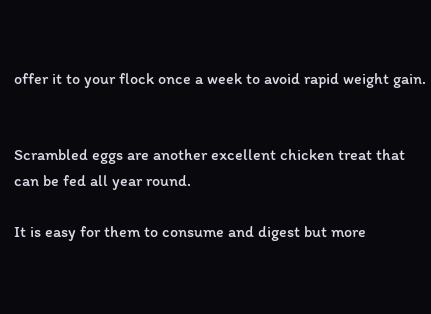offer it to your flock once a week to avoid rapid weight gain.


Scrambled eggs are another excellent chicken treat that can be fed all year round.

It is easy for them to consume and digest but more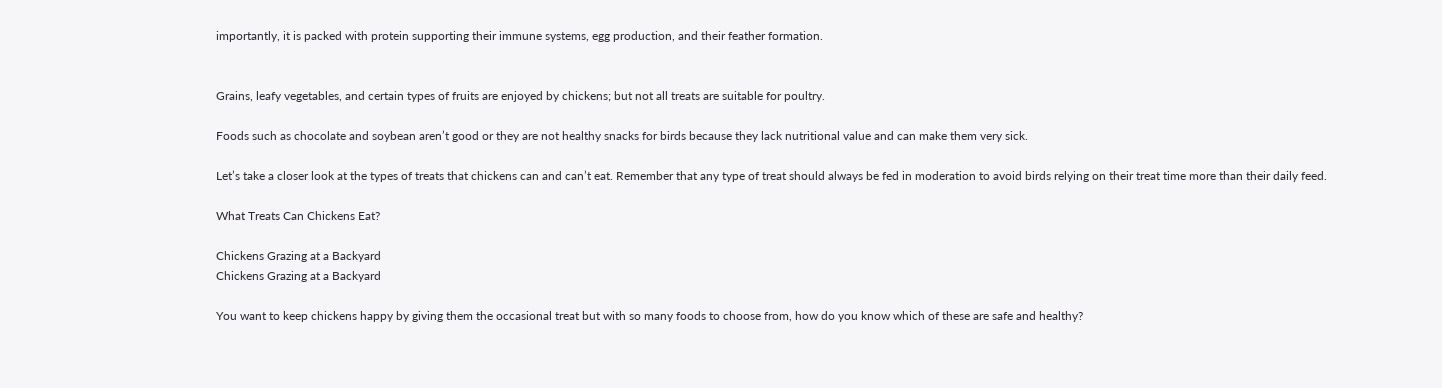importantly, it is packed with protein supporting their immune systems, egg production, and their feather formation.


Grains, leafy vegetables, and certain types of fruits are enjoyed by chickens; but not all treats are suitable for poultry.

Foods such as chocolate and soybean aren’t good or they are not healthy snacks for birds because they lack nutritional value and can make them very sick.

Let’s take a closer look at the types of treats that chickens can and can’t eat. Remember that any type of treat should always be fed in moderation to avoid birds relying on their treat time more than their daily feed.

What Treats Can Chickens Eat?

Chickens Grazing at a Backyard
Chickens Grazing at a Backyard

You want to keep chickens happy by giving them the occasional treat but with so many foods to choose from, how do you know which of these are safe and healthy?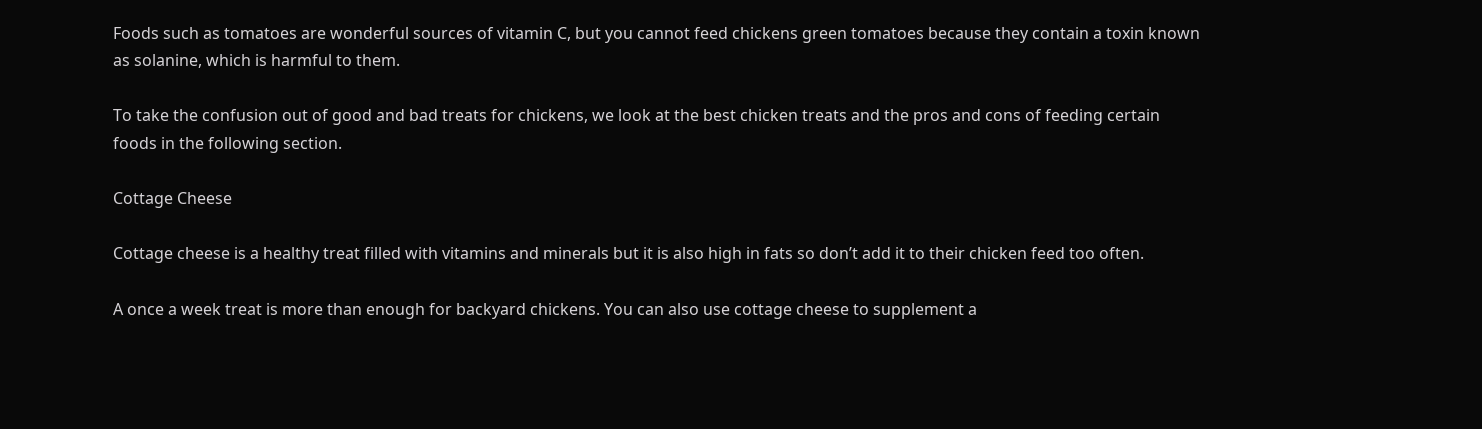Foods such as tomatoes are wonderful sources of vitamin C, but you cannot feed chickens green tomatoes because they contain a toxin known as solanine, which is harmful to them.

To take the confusion out of good and bad treats for chickens, we look at the best chicken treats and the pros and cons of feeding certain foods in the following section.

Cottage Cheese

Cottage cheese is a healthy treat filled with vitamins and minerals but it is also high in fats so don’t add it to their chicken feed too often.

A once a week treat is more than enough for backyard chickens. You can also use cottage cheese to supplement a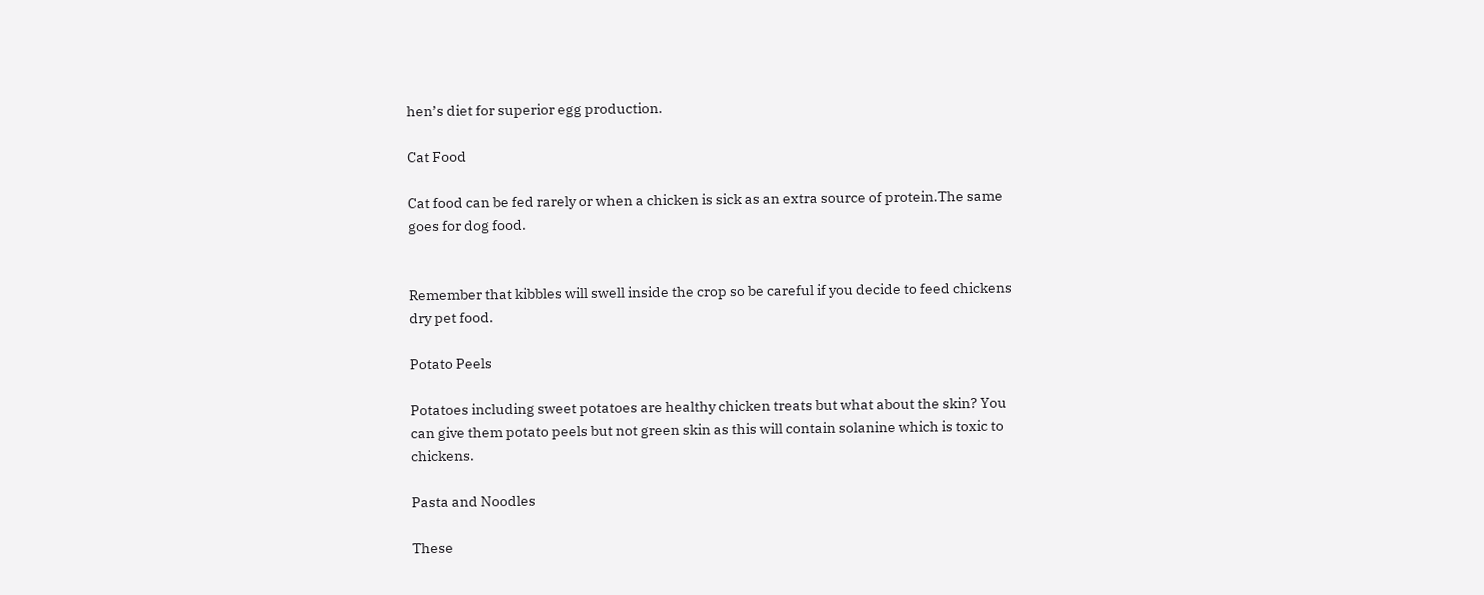hen’s diet for superior egg production.

Cat Food

Cat food can be fed rarely or when a chicken is sick as an extra source of protein.The same goes for dog food.


Remember that kibbles will swell inside the crop so be careful if you decide to feed chickens dry pet food.

Potato Peels

Potatoes including sweet potatoes are healthy chicken treats but what about the skin? You can give them potato peels but not green skin as this will contain solanine which is toxic to chickens.

Pasta and Noodles

These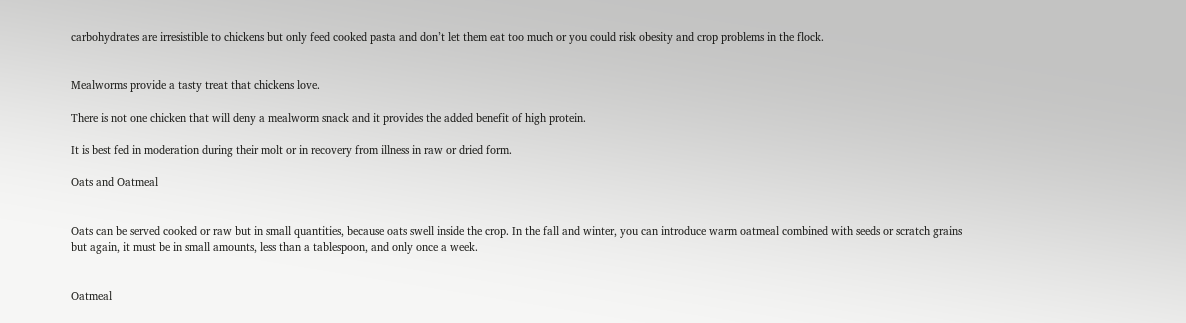carbohydrates are irresistible to chickens but only feed cooked pasta and don’t let them eat too much or you could risk obesity and crop problems in the flock.


Mealworms provide a tasty treat that chickens love.

There is not one chicken that will deny a mealworm snack and it provides the added benefit of high protein.

It is best fed in moderation during their molt or in recovery from illness in raw or dried form.

Oats and Oatmeal


Oats can be served cooked or raw but in small quantities, because oats swell inside the crop. In the fall and winter, you can introduce warm oatmeal combined with seeds or scratch grains but again, it must be in small amounts, less than a tablespoon, and only once a week.


Oatmeal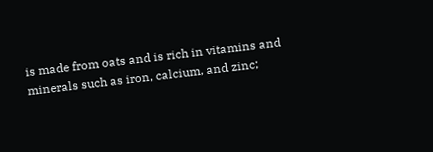is made from oats and is rich in vitamins and minerals such as iron, calcium, and zinc;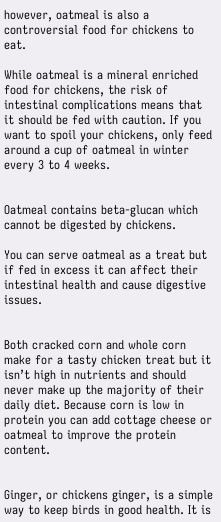however, oatmeal is also a controversial food for chickens to eat.

While oatmeal is a mineral enriched food for chickens, the risk of intestinal complications means that it should be fed with caution. If you want to spoil your chickens, only feed around a cup of oatmeal in winter every 3 to 4 weeks.


Oatmeal contains beta-glucan which cannot be digested by chickens.

You can serve oatmeal as a treat but if fed in excess it can affect their intestinal health and cause digestive issues.


Both cracked corn and whole corn make for a tasty chicken treat but it isn’t high in nutrients and should never make up the majority of their daily diet. Because corn is low in protein you can add cottage cheese or oatmeal to improve the protein content.


Ginger, or chickens ginger, is a simple way to keep birds in good health. It is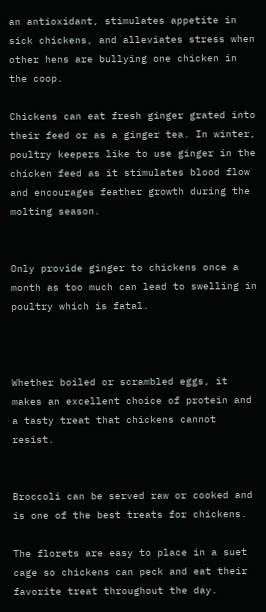an antioxidant, stimulates appetite in sick chickens, and alleviates stress when other hens are bullying one chicken in the coop.

Chickens can eat fresh ginger grated into their feed or as a ginger tea. In winter, poultry keepers like to use ginger in the chicken feed as it stimulates blood flow and encourages feather growth during the molting season.


Only provide ginger to chickens once a month as too much can lead to swelling in poultry which is fatal.



Whether boiled or scrambled eggs, it makes an excellent choice of protein and a tasty treat that chickens cannot resist.


Broccoli can be served raw or cooked and is one of the best treats for chickens.

The florets are easy to place in a suet cage so chickens can peck and eat their favorite treat throughout the day.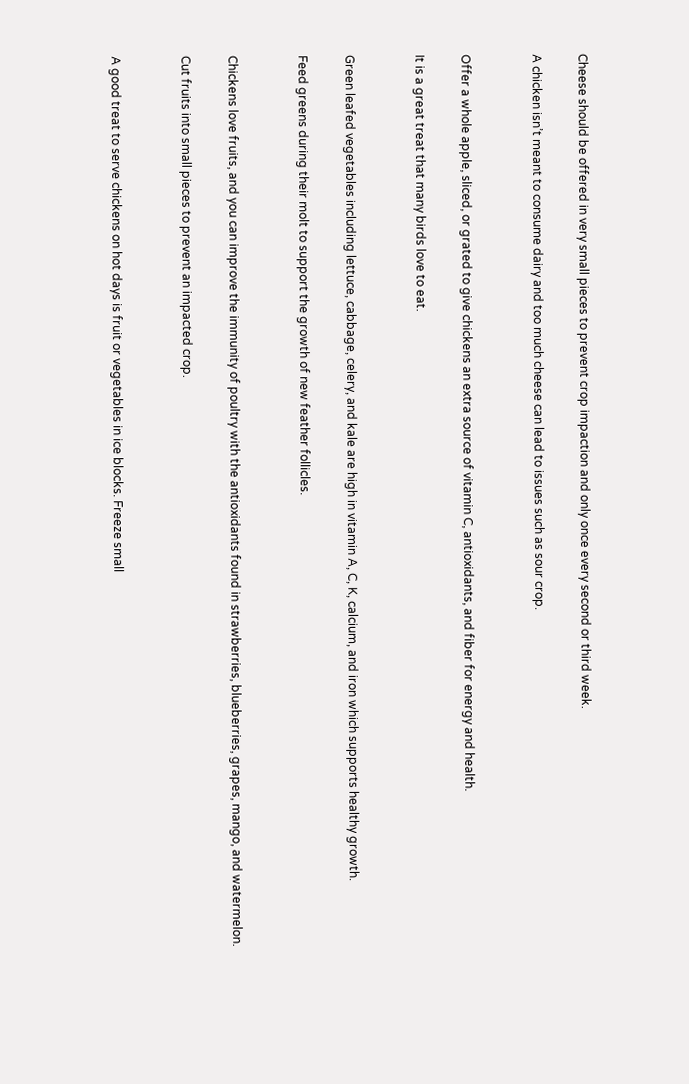Cheese should be offered in very small pieces to prevent crop impaction and only once every second or third week.

A chicken isn’t meant to consume dairy and too much cheese can lead to issues such as sour crop.


Offer a whole apple, sliced, or grated to give chickens an extra source of vitamin C, antioxidants, and fiber for energy and health.

It is a great treat that many birds love to eat.


Green leafed vegetables including lettuce, cabbage, celery, and kale are high in vitamin A, C, K, calcium, and iron which supports healthy growth.

Feed greens during their molt to support the growth of new feather follicles.


Chickens love fruits, and you can improve the immunity of poultry with the antioxidants found in strawberries, blueberries, grapes, mango, and watermelon.

Cut fruits into small pieces to prevent an impacted crop.


A good treat to serve chickens on hot days is fruit or vegetables in ice blocks. Freeze small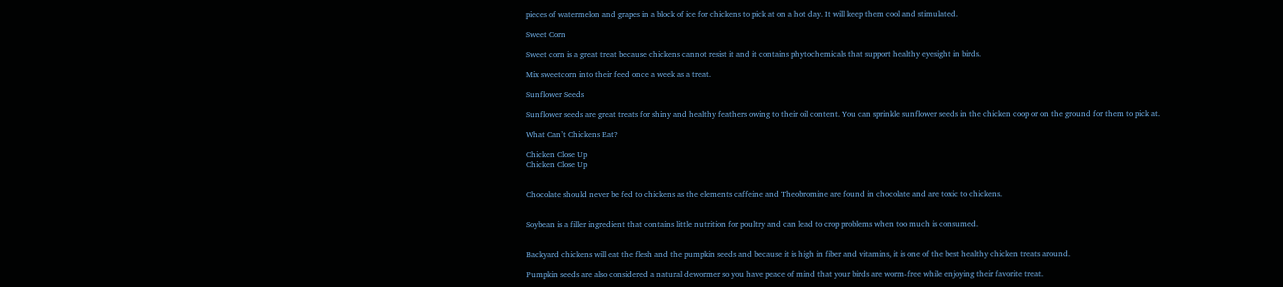pieces of watermelon and grapes in a block of ice for chickens to pick at on a hot day. It will keep them cool and stimulated.

Sweet Corn

Sweet corn is a great treat because chickens cannot resist it and it contains phytochemicals that support healthy eyesight in birds.

Mix sweetcorn into their feed once a week as a treat.

Sunflower Seeds

Sunflower seeds are great treats for shiny and healthy feathers owing to their oil content. You can sprinkle sunflower seeds in the chicken coop or on the ground for them to pick at.

What Can’t Chickens Eat?

Chicken Close Up
Chicken Close Up


Chocolate should never be fed to chickens as the elements caffeine and Theobromine are found in chocolate and are toxic to chickens.


Soybean is a filler ingredient that contains little nutrition for poultry and can lead to crop problems when too much is consumed.


Backyard chickens will eat the flesh and the pumpkin seeds and because it is high in fiber and vitamins, it is one of the best healthy chicken treats around.

Pumpkin seeds are also considered a natural dewormer so you have peace of mind that your birds are worm-free while enjoying their favorite treat.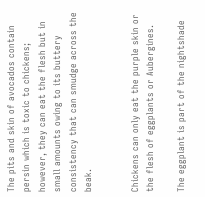The pits and skin of avocados contain persin which is toxic to chickens; however, they can eat the flesh but in small amounts owing to its buttery consistency that can smudge across the beak.


Chickens can only eat the purple skin or the flesh of eggplants or Aubergines.

The eggplant is part of the nightshade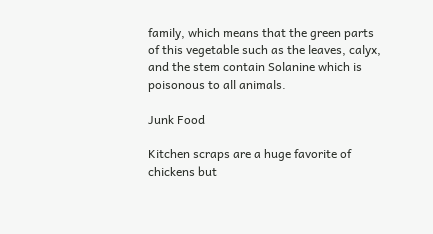family, which means that the green parts of this vegetable such as the leaves, calyx, and the stem contain Solanine which is poisonous to all animals.

Junk Food

Kitchen scraps are a huge favorite of chickens but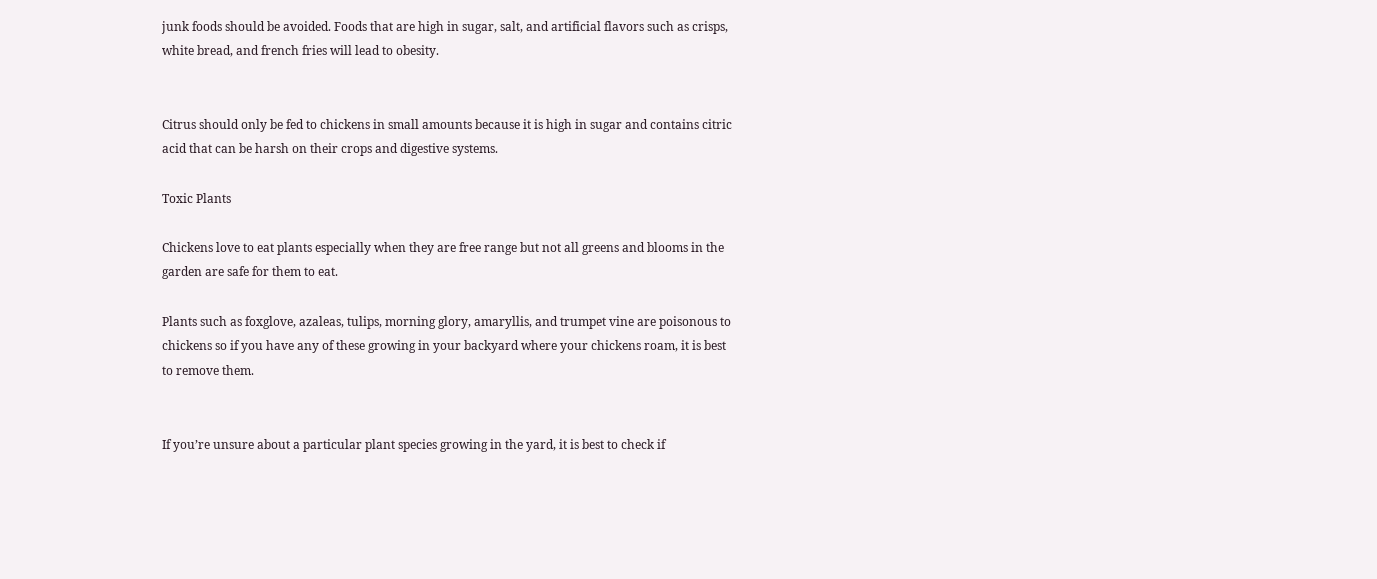junk foods should be avoided. Foods that are high in sugar, salt, and artificial flavors such as crisps, white bread, and french fries will lead to obesity.


Citrus should only be fed to chickens in small amounts because it is high in sugar and contains citric acid that can be harsh on their crops and digestive systems.

Toxic Plants

Chickens love to eat plants especially when they are free range but not all greens and blooms in the garden are safe for them to eat.

Plants such as foxglove, azaleas, tulips, morning glory, amaryllis, and trumpet vine are poisonous to chickens so if you have any of these growing in your backyard where your chickens roam, it is best to remove them.


If you’re unsure about a particular plant species growing in the yard, it is best to check if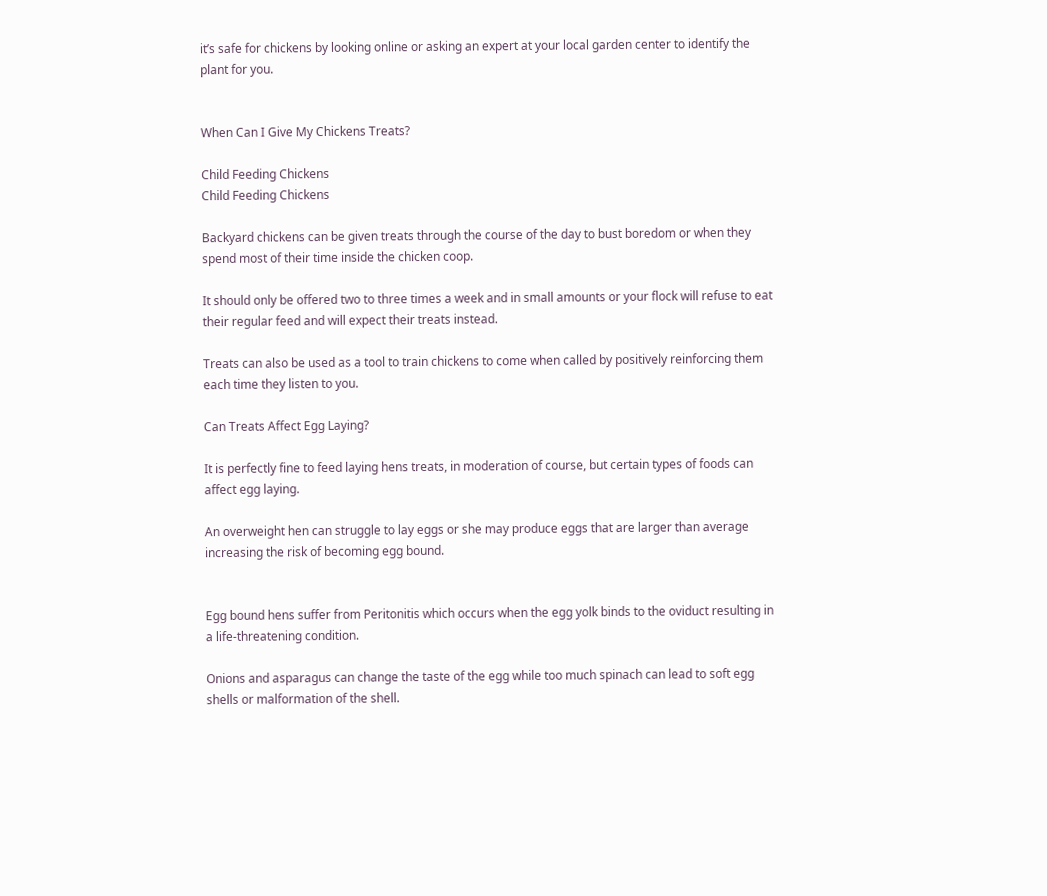it’s safe for chickens by looking online or asking an expert at your local garden center to identify the plant for you.


When Can I Give My Chickens Treats?

Child Feeding Chickens
Child Feeding Chickens

Backyard chickens can be given treats through the course of the day to bust boredom or when they spend most of their time inside the chicken coop.

It should only be offered two to three times a week and in small amounts or your flock will refuse to eat their regular feed and will expect their treats instead.

Treats can also be used as a tool to train chickens to come when called by positively reinforcing them each time they listen to you.

Can Treats Affect Egg Laying?

It is perfectly fine to feed laying hens treats, in moderation of course, but certain types of foods can affect egg laying.

An overweight hen can struggle to lay eggs or she may produce eggs that are larger than average increasing the risk of becoming egg bound.


Egg bound hens suffer from Peritonitis which occurs when the egg yolk binds to the oviduct resulting in a life-threatening condition.

Onions and asparagus can change the taste of the egg while too much spinach can lead to soft egg shells or malformation of the shell.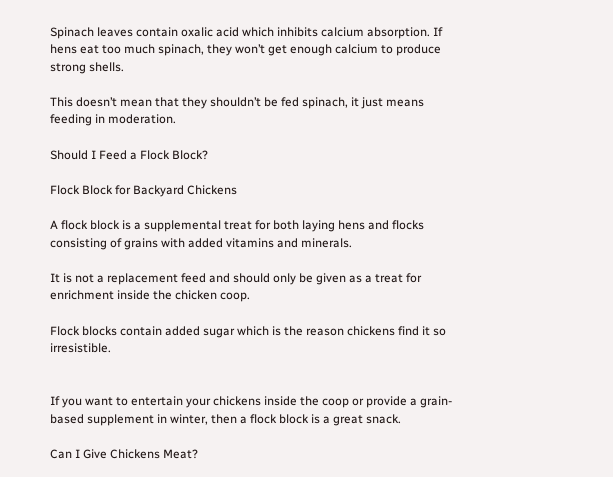Spinach leaves contain oxalic acid which inhibits calcium absorption. If hens eat too much spinach, they won’t get enough calcium to produce strong shells.

This doesn’t mean that they shouldn’t be fed spinach, it just means feeding in moderation.

Should I Feed a Flock Block?

Flock Block for Backyard Chickens

A flock block is a supplemental treat for both laying hens and flocks consisting of grains with added vitamins and minerals.

It is not a replacement feed and should only be given as a treat for enrichment inside the chicken coop.

Flock blocks contain added sugar which is the reason chickens find it so irresistible.


If you want to entertain your chickens inside the coop or provide a grain-based supplement in winter, then a flock block is a great snack.

Can I Give Chickens Meat?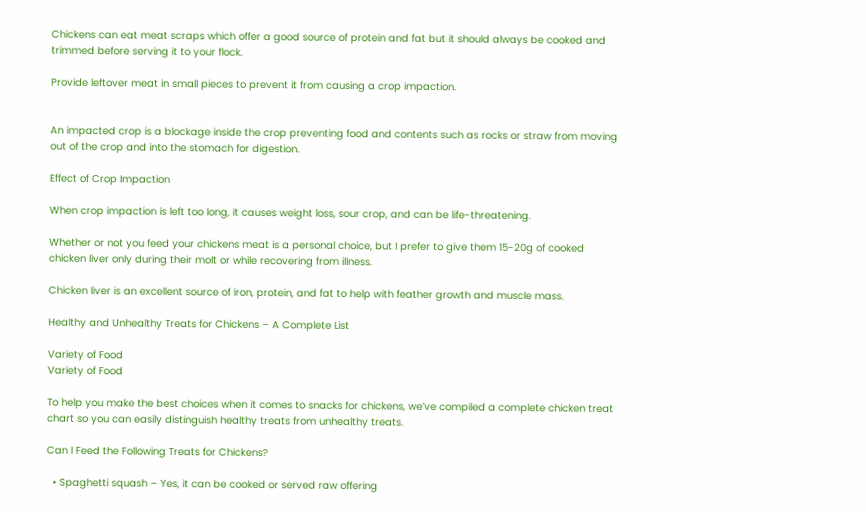Chickens can eat meat scraps which offer a good source of protein and fat but it should always be cooked and trimmed before serving it to your flock.

Provide leftover meat in small pieces to prevent it from causing a crop impaction.


An impacted crop is a blockage inside the crop preventing food and contents such as rocks or straw from moving out of the crop and into the stomach for digestion.

Effect of Crop Impaction

When crop impaction is left too long, it causes weight loss, sour crop, and can be life-threatening.

Whether or not you feed your chickens meat is a personal choice, but I prefer to give them 15-20g of cooked chicken liver only during their molt or while recovering from illness.

Chicken liver is an excellent source of iron, protein, and fat to help with feather growth and muscle mass.

Healthy and Unhealthy Treats for Chickens – A Complete List

Variety of Food
Variety of Food

To help you make the best choices when it comes to snacks for chickens, we’ve compiled a complete chicken treat chart so you can easily distinguish healthy treats from unhealthy treats.

Can I Feed the Following Treats for Chickens?

  • Spaghetti squash – Yes, it can be cooked or served raw offering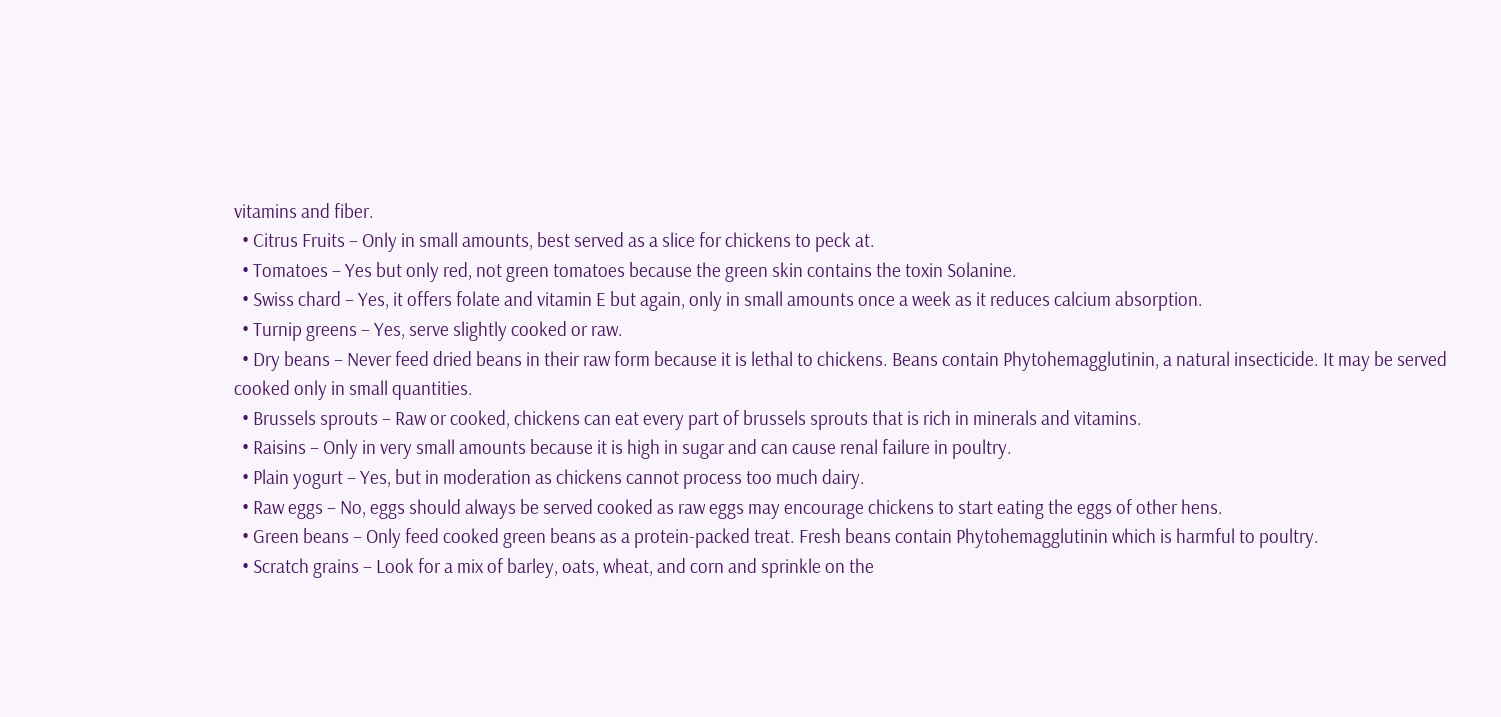vitamins and fiber.
  • Citrus Fruits – Only in small amounts, best served as a slice for chickens to peck at.
  • Tomatoes – Yes but only red, not green tomatoes because the green skin contains the toxin Solanine.
  • Swiss chard – Yes, it offers folate and vitamin E but again, only in small amounts once a week as it reduces calcium absorption.
  • Turnip greens – Yes, serve slightly cooked or raw.
  • Dry beans – Never feed dried beans in their raw form because it is lethal to chickens. Beans contain Phytohemagglutinin, a natural insecticide. It may be served cooked only in small quantities.
  • Brussels sprouts – Raw or cooked, chickens can eat every part of brussels sprouts that is rich in minerals and vitamins.
  • Raisins – Only in very small amounts because it is high in sugar and can cause renal failure in poultry.
  • Plain yogurt – Yes, but in moderation as chickens cannot process too much dairy.
  • Raw eggs – No, eggs should always be served cooked as raw eggs may encourage chickens to start eating the eggs of other hens.
  • Green beans – Only feed cooked green beans as a protein-packed treat. Fresh beans contain Phytohemagglutinin which is harmful to poultry.
  • Scratch grains – Look for a mix of barley, oats, wheat, and corn and sprinkle on the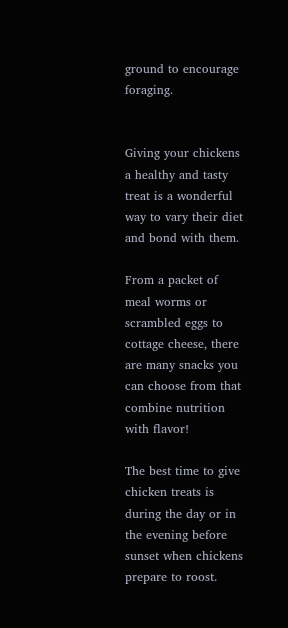ground to encourage foraging.


Giving your chickens a healthy and tasty treat is a wonderful way to vary their diet and bond with them.

From a packet of meal worms or scrambled eggs to cottage cheese, there are many snacks you can choose from that combine nutrition with flavor!

The best time to give chicken treats is during the day or in the evening before sunset when chickens prepare to roost.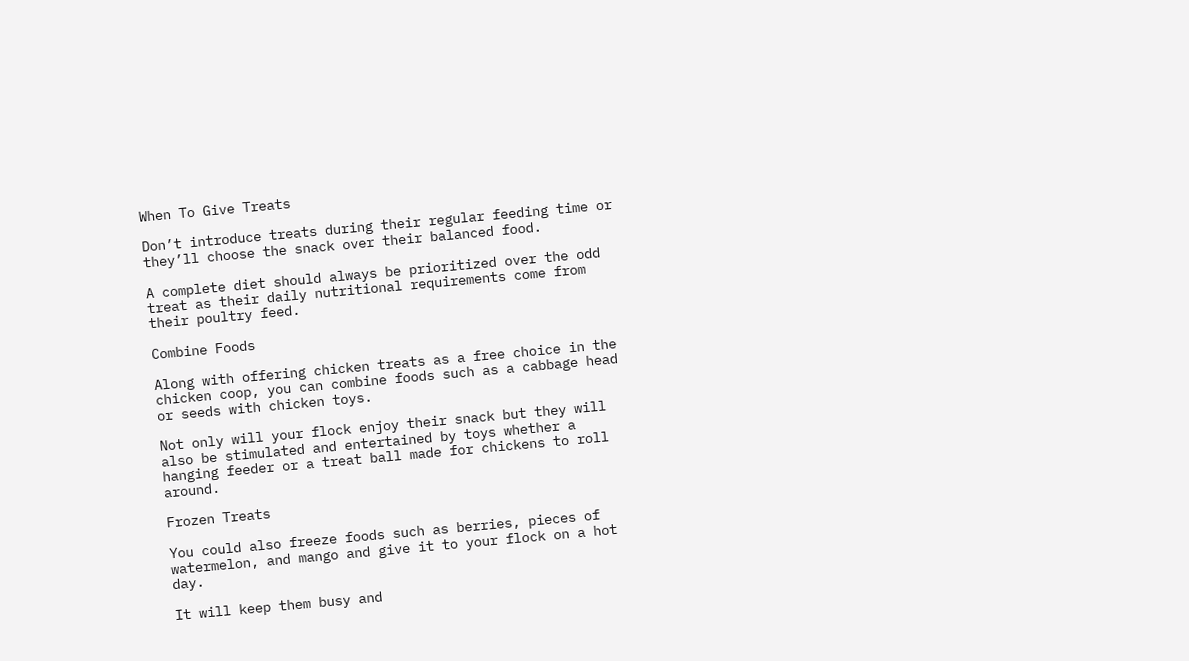When To Give Treats

Don’t introduce treats during their regular feeding time or they’ll choose the snack over their balanced food.

A complete diet should always be prioritized over the odd treat as their daily nutritional requirements come from their poultry feed.

Combine Foods

Along with offering chicken treats as a free choice in the chicken coop, you can combine foods such as a cabbage head or seeds with chicken toys.

Not only will your flock enjoy their snack but they will also be stimulated and entertained by toys whether a hanging feeder or a treat ball made for chickens to roll around.

Frozen Treats

You could also freeze foods such as berries, pieces of watermelon, and mango and give it to your flock on a hot day.

It will keep them busy and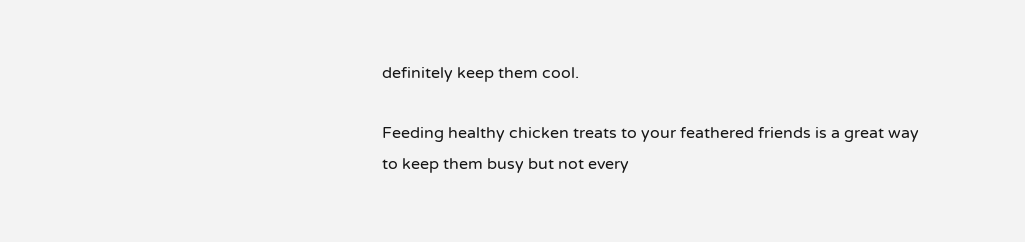definitely keep them cool.

Feeding healthy chicken treats to your feathered friends is a great way to keep them busy but not every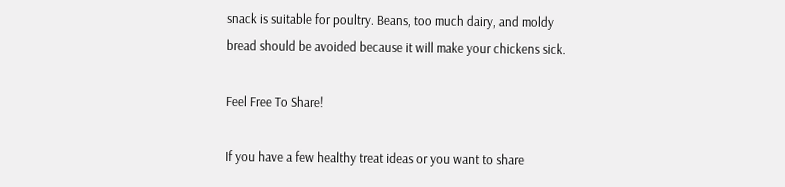snack is suitable for poultry. Beans, too much dairy, and moldy bread should be avoided because it will make your chickens sick.

Feel Free To Share!

If you have a few healthy treat ideas or you want to share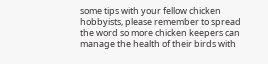some tips with your fellow chicken hobbyists, please remember to spread the word so more chicken keepers can manage the health of their birds with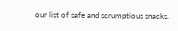our list of safe and scrumptious snacks.